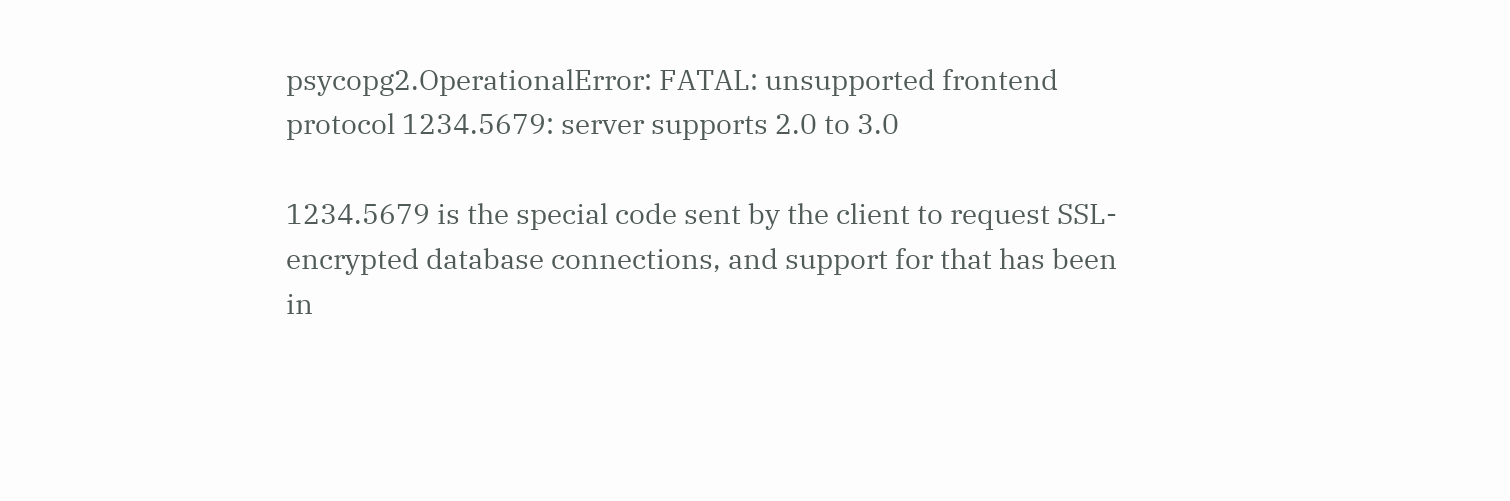psycopg2.OperationalError: FATAL: unsupported frontend protocol 1234.5679: server supports 2.0 to 3.0

1234.5679 is the special code sent by the client to request SSL-encrypted database connections, and support for that has been in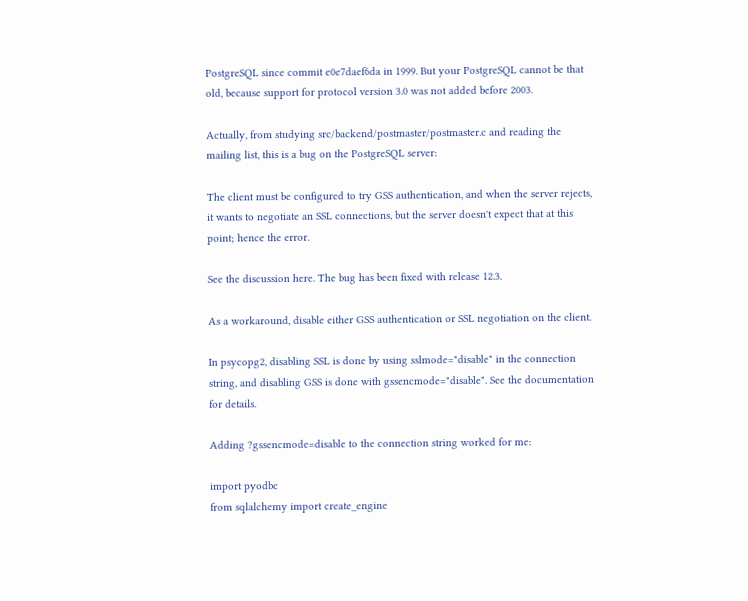PostgreSQL since commit e0e7daef6da in 1999. But your PostgreSQL cannot be that old, because support for protocol version 3.0 was not added before 2003.

Actually, from studying src/backend/postmaster/postmaster.c and reading the mailing list, this is a bug on the PostgreSQL server:

The client must be configured to try GSS authentication, and when the server rejects, it wants to negotiate an SSL connections, but the server doesn't expect that at this point; hence the error.

See the discussion here. The bug has been fixed with release 12.3.

As a workaround, disable either GSS authentication or SSL negotiation on the client.

In psycopg2, disabling SSL is done by using sslmode="disable" in the connection string, and disabling GSS is done with gssencmode="disable". See the documentation for details.

Adding ?gssencmode=disable to the connection string worked for me:

import pyodbc
from sqlalchemy import create_engine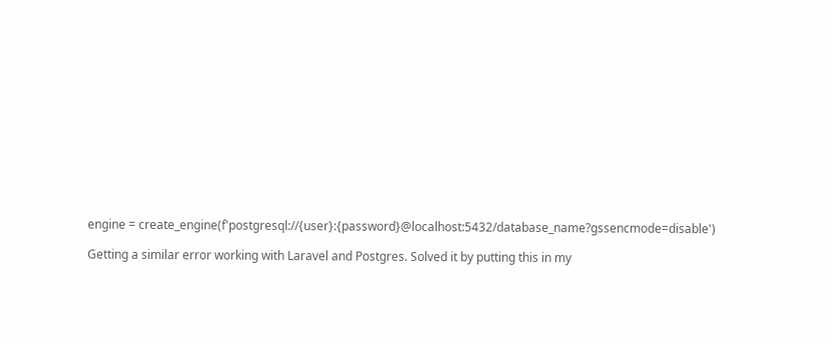engine = create_engine(f'postgresql://{user}:{password}@localhost:5432/database_name?gssencmode=disable')

Getting a similar error working with Laravel and Postgres. Solved it by putting this in my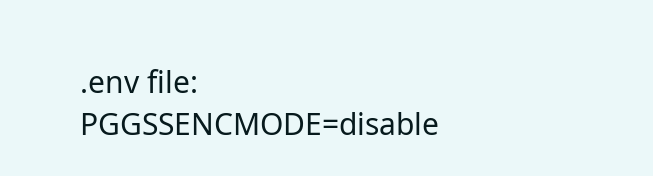.env file: PGGSSENCMODE=disable